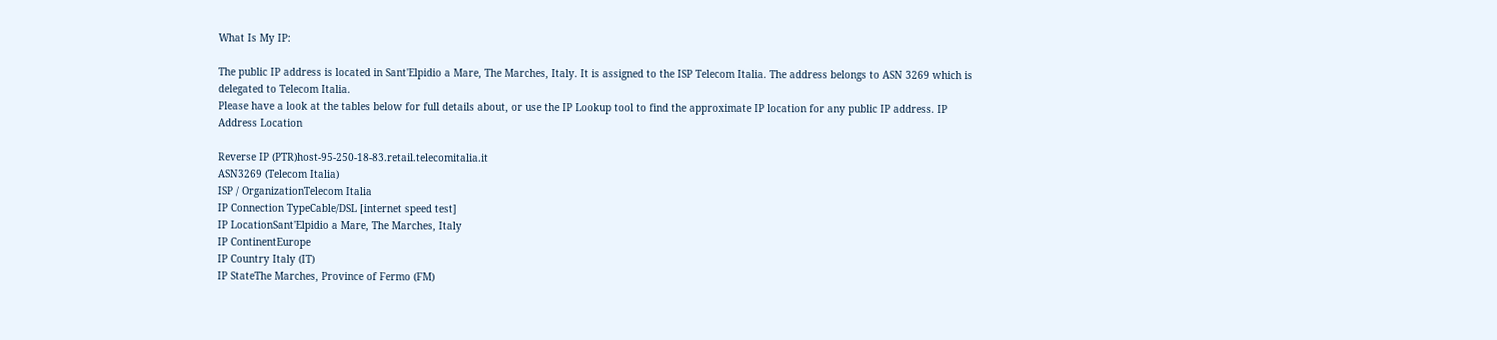What Is My IP:

The public IP address is located in Sant'Elpidio a Mare, The Marches, Italy. It is assigned to the ISP Telecom Italia. The address belongs to ASN 3269 which is delegated to Telecom Italia.
Please have a look at the tables below for full details about, or use the IP Lookup tool to find the approximate IP location for any public IP address. IP Address Location

Reverse IP (PTR)host-95-250-18-83.retail.telecomitalia.it
ASN3269 (Telecom Italia)
ISP / OrganizationTelecom Italia
IP Connection TypeCable/DSL [internet speed test]
IP LocationSant'Elpidio a Mare, The Marches, Italy
IP ContinentEurope
IP Country Italy (IT)
IP StateThe Marches, Province of Fermo (FM)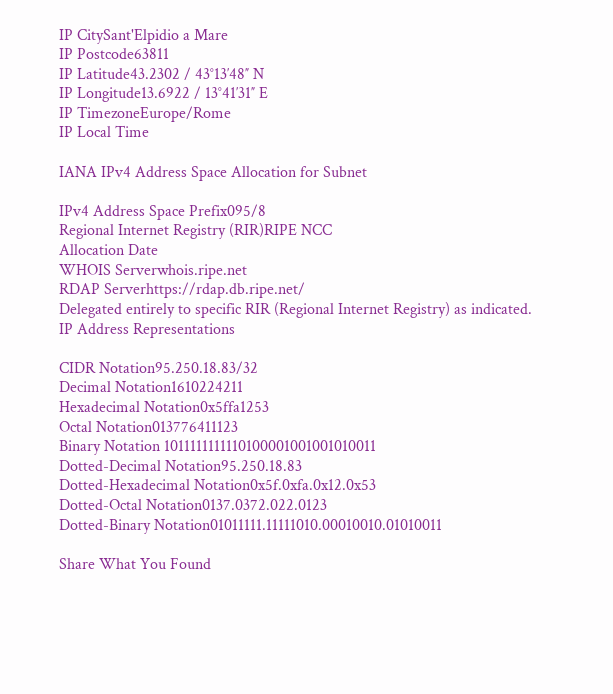IP CitySant'Elpidio a Mare
IP Postcode63811
IP Latitude43.2302 / 43°13′48″ N
IP Longitude13.6922 / 13°41′31″ E
IP TimezoneEurope/Rome
IP Local Time

IANA IPv4 Address Space Allocation for Subnet

IPv4 Address Space Prefix095/8
Regional Internet Registry (RIR)RIPE NCC
Allocation Date
WHOIS Serverwhois.ripe.net
RDAP Serverhttps://rdap.db.ripe.net/
Delegated entirely to specific RIR (Regional Internet Registry) as indicated. IP Address Representations

CIDR Notation95.250.18.83/32
Decimal Notation1610224211
Hexadecimal Notation0x5ffa1253
Octal Notation013776411123
Binary Notation 1011111111110100001001001010011
Dotted-Decimal Notation95.250.18.83
Dotted-Hexadecimal Notation0x5f.0xfa.0x12.0x53
Dotted-Octal Notation0137.0372.022.0123
Dotted-Binary Notation01011111.11111010.00010010.01010011

Share What You Found